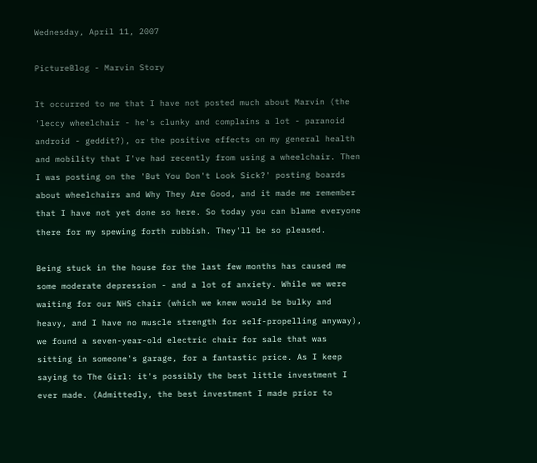Wednesday, April 11, 2007

PictureBlog - Marvin Story

It occurred to me that I have not posted much about Marvin (the 'leccy wheelchair - he's clunky and complains a lot - paranoid android - geddit?), or the positive effects on my general health and mobility that I've had recently from using a wheelchair. Then I was posting on the 'But You Don't Look Sick?' posting boards about wheelchairs and Why They Are Good, and it made me remember that I have not yet done so here. So today you can blame everyone there for my spewing forth rubbish. They'll be so pleased.

Being stuck in the house for the last few months has caused me some moderate depression - and a lot of anxiety. While we were waiting for our NHS chair (which we knew would be bulky and heavy, and I have no muscle strength for self-propelling anyway), we found a seven-year-old electric chair for sale that was sitting in someone's garage, for a fantastic price. As I keep saying to The Girl: it's possibly the best little investment I ever made. (Admittedly, the best investment I made prior to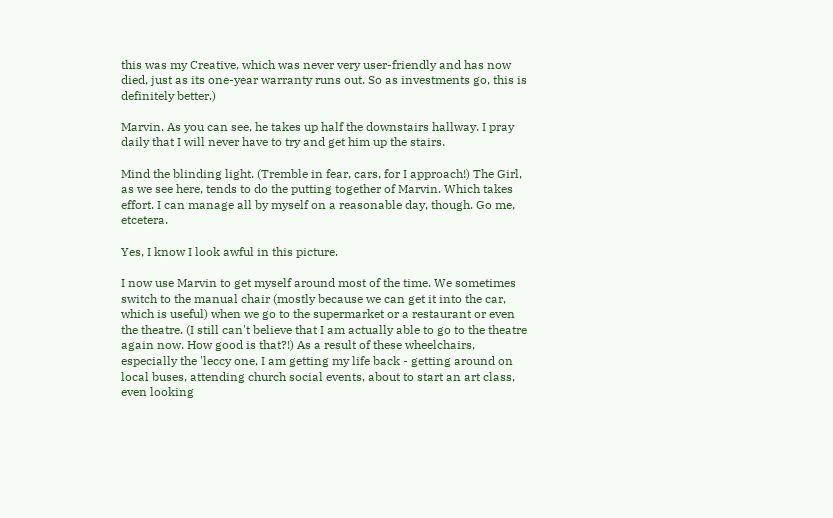this was my Creative, which was never very user-friendly and has now died, just as its one-year warranty runs out. So as investments go, this is definitely better.)

Marvin. As you can see, he takes up half the downstairs hallway. I pray daily that I will never have to try and get him up the stairs.

Mind the blinding light. (Tremble in fear, cars, for I approach!) The Girl, as we see here, tends to do the putting together of Marvin. Which takes effort. I can manage all by myself on a reasonable day, though. Go me, etcetera.

Yes, I know I look awful in this picture.

I now use Marvin to get myself around most of the time. We sometimes switch to the manual chair (mostly because we can get it into the car, which is useful) when we go to the supermarket or a restaurant or even the theatre. (I still can't believe that I am actually able to go to the theatre again now. How good is that?!) As a result of these wheelchairs, especially the 'leccy one, I am getting my life back - getting around on local buses, attending church social events, about to start an art class, even looking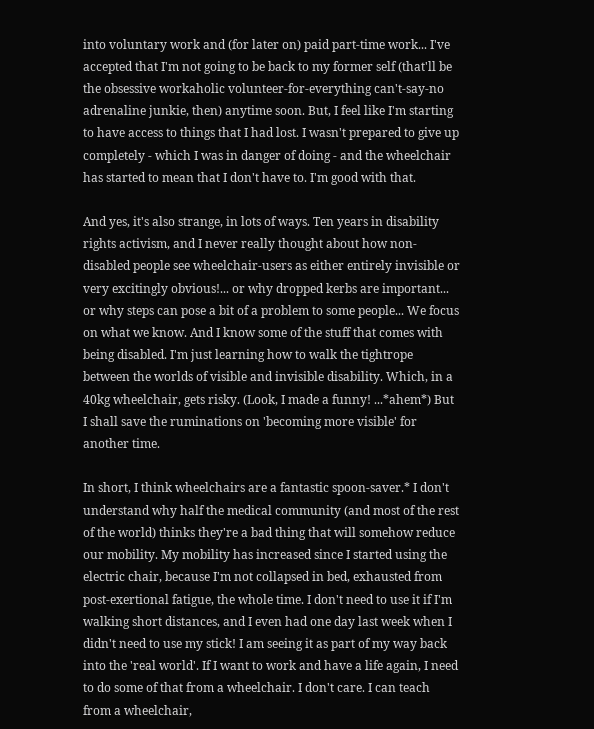into voluntary work and (for later on) paid part-time work... I've accepted that I'm not going to be back to my former self (that'll be the obsessive workaholic volunteer-for-everything can't-say-no adrenaline junkie, then) anytime soon. But, I feel like I'm starting to have access to things that I had lost. I wasn't prepared to give up completely - which I was in danger of doing - and the wheelchair has started to mean that I don't have to. I'm good with that.

And yes, it's also strange, in lots of ways. Ten years in disability rights activism, and I never really thought about how non-disabled people see wheelchair-users as either entirely invisible or very excitingly obvious!... or why dropped kerbs are important... or why steps can pose a bit of a problem to some people... We focus on what we know. And I know some of the stuff that comes with being disabled. I'm just learning how to walk the tightrope between the worlds of visible and invisible disability. Which, in a 40kg wheelchair, gets risky. (Look, I made a funny! ...*ahem*) But I shall save the ruminations on 'becoming more visible' for another time.

In short, I think wheelchairs are a fantastic spoon-saver.* I don't understand why half the medical community (and most of the rest of the world) thinks they're a bad thing that will somehow reduce our mobility. My mobility has increased since I started using the electric chair, because I'm not collapsed in bed, exhausted from post-exertional fatigue, the whole time. I don't need to use it if I'm walking short distances, and I even had one day last week when I didn't need to use my stick! I am seeing it as part of my way back into the 'real world'. If I want to work and have a life again, I need to do some of that from a wheelchair. I don't care. I can teach from a wheelchair,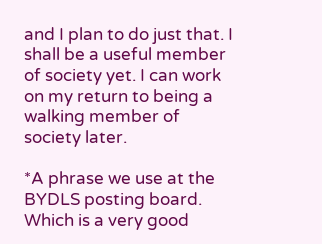and I plan to do just that. I shall be a useful member of society yet. I can work on my return to being a walking member of society later.

*A phrase we use at the BYDLS posting board. Which is a very good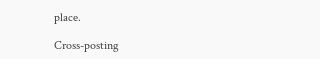place.

Cross-posting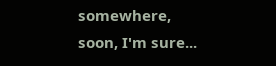somewhere, soon, I'm sure...